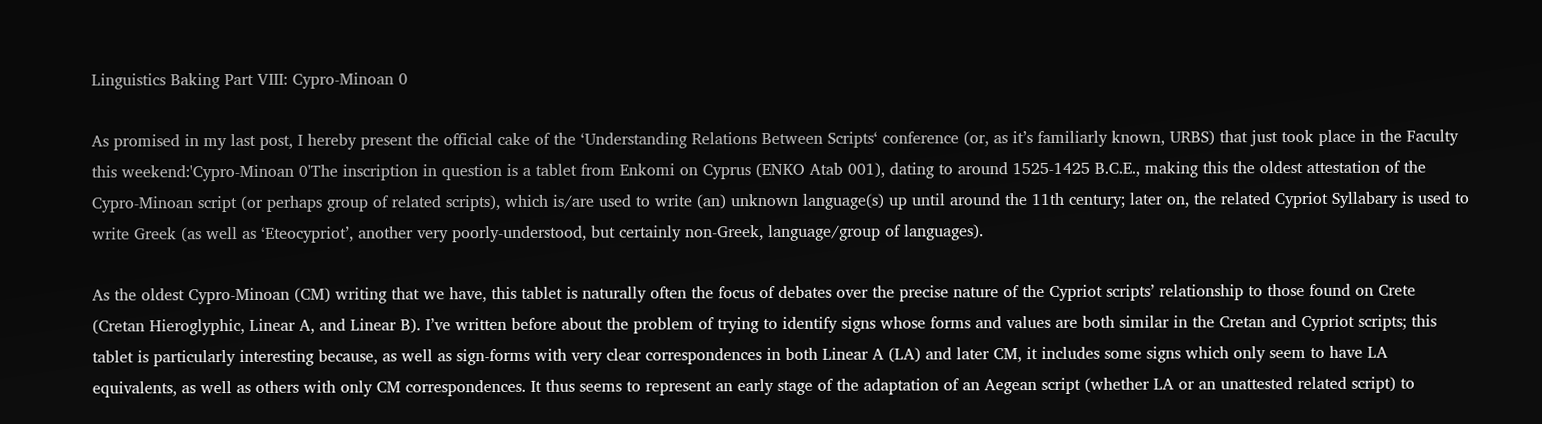Linguistics Baking Part VIII: Cypro-Minoan 0

As promised in my last post, I hereby present the official cake of the ‘Understanding Relations Between Scripts‘ conference (or, as it’s familiarly known, URBS) that just took place in the Faculty this weekend:'Cypro-Minoan 0'The inscription in question is a tablet from Enkomi on Cyprus (ENKO Atab 001), dating to around 1525-1425 B.C.E., making this the oldest attestation of the Cypro-Minoan script (or perhaps group of related scripts), which is/are used to write (an) unknown language(s) up until around the 11th century; later on, the related Cypriot Syllabary is used to write Greek (as well as ‘Eteocypriot’, another very poorly-understood, but certainly non-Greek, language/group of languages).

As the oldest Cypro-Minoan (CM) writing that we have, this tablet is naturally often the focus of debates over the precise nature of the Cypriot scripts’ relationship to those found on Crete (Cretan Hieroglyphic, Linear A, and Linear B). I’ve written before about the problem of trying to identify signs whose forms and values are both similar in the Cretan and Cypriot scripts; this tablet is particularly interesting because, as well as sign-forms with very clear correspondences in both Linear A (LA) and later CM, it includes some signs which only seem to have LA equivalents, as well as others with only CM correspondences. It thus seems to represent an early stage of the adaptation of an Aegean script (whether LA or an unattested related script) to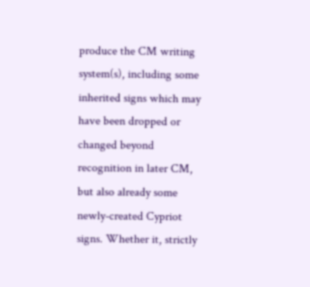produce the CM writing system(s), including some inherited signs which may have been dropped or changed beyond recognition in later CM, but also already some newly-created Cypriot signs. Whether it, strictly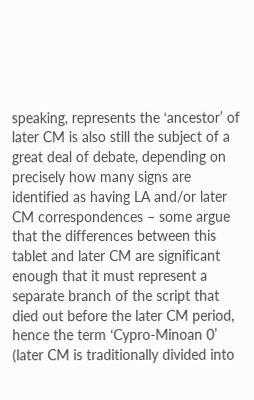speaking, represents the ‘ancestor’ of later CM is also still the subject of a great deal of debate, depending on precisely how many signs are identified as having LA and/or later CM correspondences – some argue that the differences between this tablet and later CM are significant enough that it must represent a separate branch of the script that died out before the later CM period, hence the term ‘Cypro-Minoan 0’ (later CM is traditionally divided into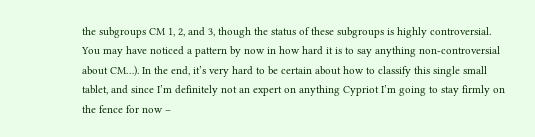the subgroups CM 1, 2, and 3, though the status of these subgroups is highly controversial. You may have noticed a pattern by now in how hard it is to say anything non-controversial about CM…). In the end, it’s very hard to be certain about how to classify this single small tablet, and since I’m definitely not an expert on anything Cypriot I’m going to stay firmly on the fence for now –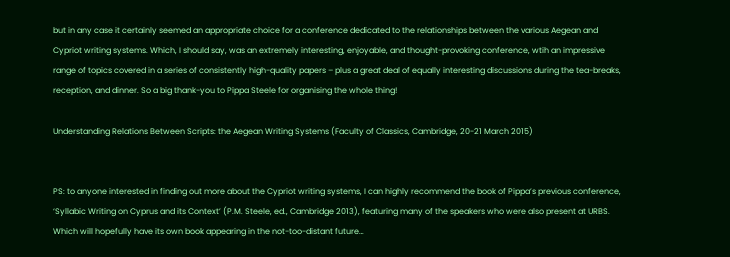but in any case it certainly seemed an appropriate choice for a conference dedicated to the relationships between the various Aegean and Cypriot writing systems. Which, I should say, was an extremely interesting, enjoyable, and thought-provoking conference, wtih an impressive range of topics covered in a series of consistently high-quality papers – plus a great deal of equally interesting discussions during the tea-breaks, reception, and dinner. So a big thank-you to Pippa Steele for organising the whole thing!

Understanding Relations Between Scripts: the Aegean Writing Systems (Faculty of Classics, Cambridge, 20-21 March 2015)


PS: to anyone interested in finding out more about the Cypriot writing systems, I can highly recommend the book of Pippa’s previous conference, ‘Syllabic Writing on Cyprus and its Context’ (P.M. Steele, ed., Cambridge 2013), featuring many of the speakers who were also present at URBS. Which will hopefully have its own book appearing in the not-too-distant future…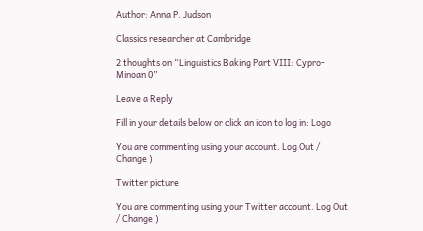Author: Anna P. Judson

Classics researcher at Cambridge

2 thoughts on “Linguistics Baking Part VIII: Cypro-Minoan 0”

Leave a Reply

Fill in your details below or click an icon to log in: Logo

You are commenting using your account. Log Out / Change )

Twitter picture

You are commenting using your Twitter account. Log Out / Change )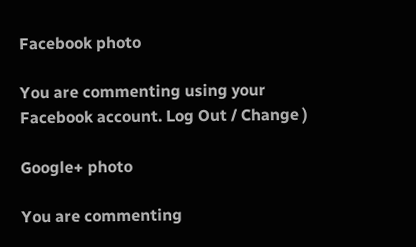Facebook photo

You are commenting using your Facebook account. Log Out / Change )

Google+ photo

You are commenting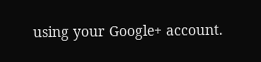using your Google+ account.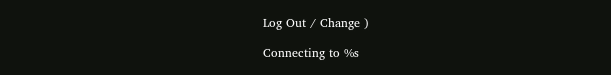Log Out / Change )

Connecting to %s